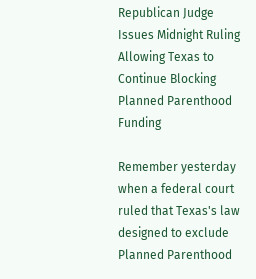Republican Judge Issues Midnight Ruling Allowing Texas to Continue Blocking Planned Parenthood Funding

Remember yesterday when a federal court ruled that Texas's law designed to exclude Planned Parenthood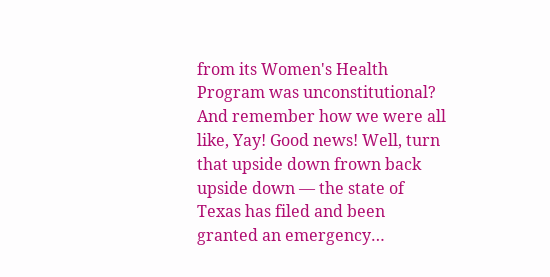from its Women's Health Program was unconstitutional? And remember how we were all like, Yay! Good news! Well, turn that upside down frown back upside down — the state of Texas has filed and been granted an emergency…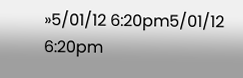»5/01/12 6:20pm5/01/12 6:20pm